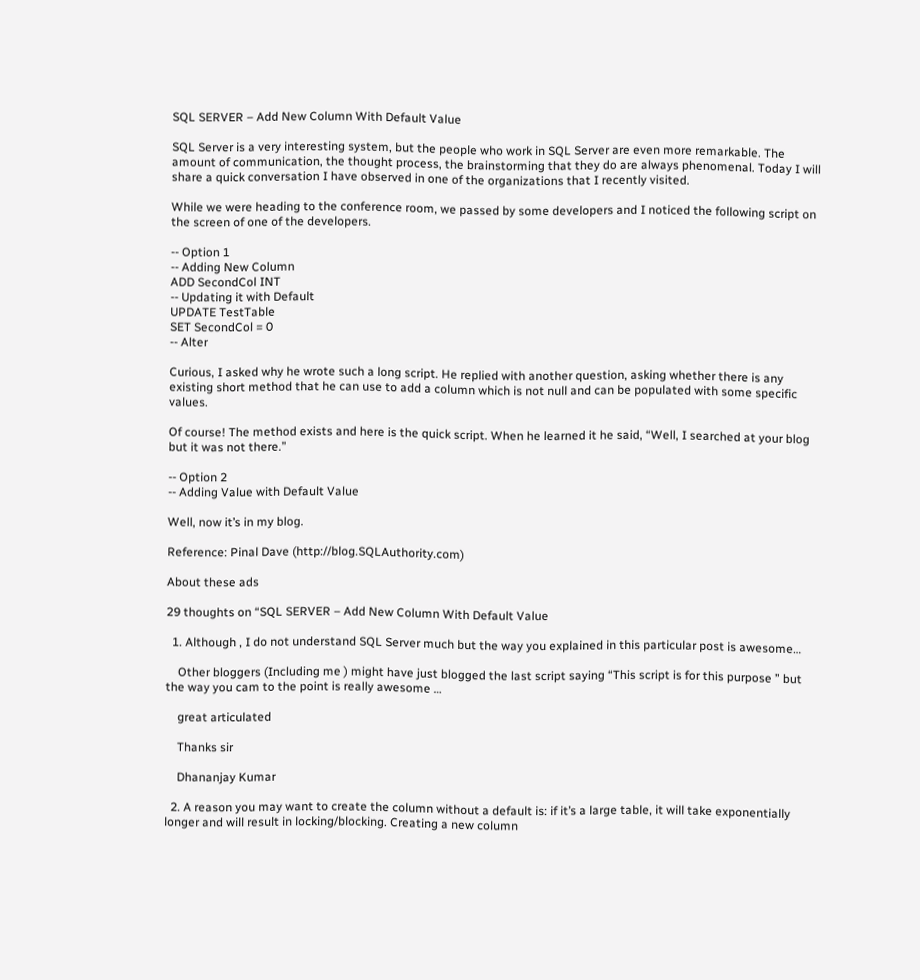SQL SERVER – Add New Column With Default Value

SQL Server is a very interesting system, but the people who work in SQL Server are even more remarkable. The amount of communication, the thought process, the brainstorming that they do are always phenomenal. Today I will share a quick conversation I have observed in one of the organizations that I recently visited.

While we were heading to the conference room, we passed by some developers and I noticed the following script on the screen of one of the developers.

-- Option 1
-- Adding New Column
ADD SecondCol INT
-- Updating it with Default
UPDATE TestTable
SET SecondCol = 0
-- Alter

Curious, I asked why he wrote such a long script. He replied with another question, asking whether there is any existing short method that he can use to add a column which is not null and can be populated with some specific values.

Of course! The method exists and here is the quick script. When he learned it he said, “Well, I searched at your blog but it was not there.”

-- Option 2
-- Adding Value with Default Value

Well, now it’s in my blog.

Reference: Pinal Dave (http://blog.SQLAuthority.com)

About these ads

29 thoughts on “SQL SERVER – Add New Column With Default Value

  1. Although , I do not understand SQL Server much but the way you explained in this particular post is awesome…

    Other bloggers (Including me ) might have just blogged the last script saying “This script is for this purpose ” but the way you cam to the point is really awesome …

    great articulated

    Thanks sir

    Dhananjay Kumar

  2. A reason you may want to create the column without a default is: if it’s a large table, it will take exponentially longer and will result in locking/blocking. Creating a new column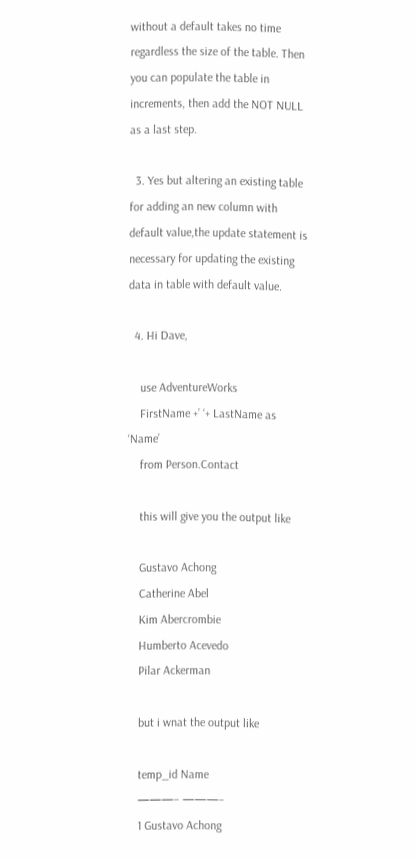without a default takes no time regardless the size of the table. Then you can populate the table in increments, then add the NOT NULL as a last step.

  3. Yes but altering an existing table for adding an new column with default value,the update statement is necessary for updating the existing data in table with default value.

  4. Hi Dave,

    use AdventureWorks
    FirstName +’ ‘+ LastName as ‘Name’
    from Person.Contact

    this will give you the output like

    Gustavo Achong
    Catherine Abel
    Kim Abercrombie
    Humberto Acevedo
    Pilar Ackerman

    but i wnat the output like

    temp_id Name
    ———– ———–
    1 Gustavo Achong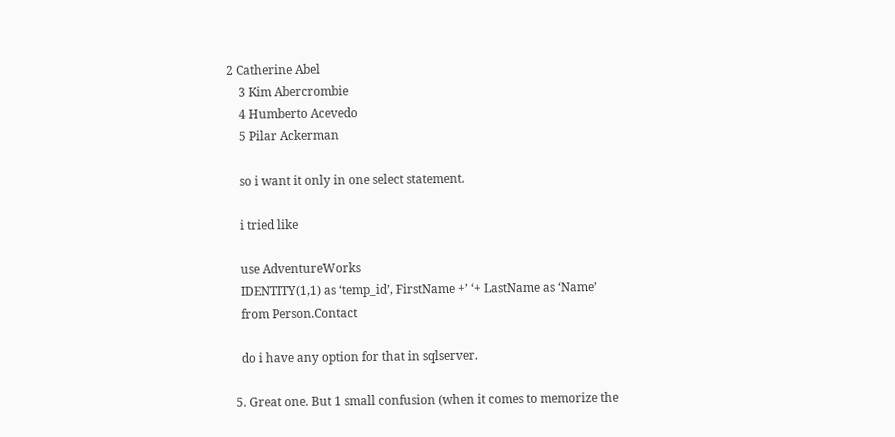2 Catherine Abel
    3 Kim Abercrombie
    4 Humberto Acevedo
    5 Pilar Ackerman

    so i want it only in one select statement.

    i tried like

    use AdventureWorks
    IDENTITY(1,1) as ‘temp_id’, FirstName +’ ‘+ LastName as ‘Name’
    from Person.Contact

    do i have any option for that in sqlserver.

  5. Great one. But 1 small confusion (when it comes to memorize the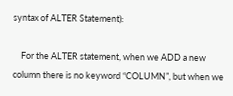syntax of ALTER Statement):

    For the ALTER statement, when we ADD a new column there is no keyword “COLUMN”, but when we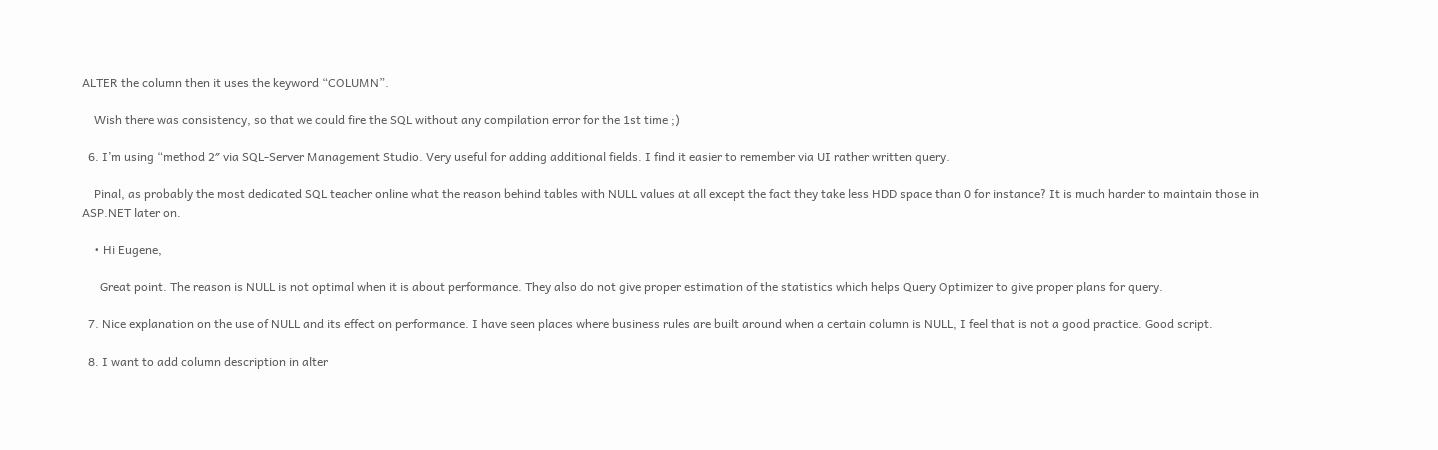ALTER the column then it uses the keyword “COLUMN”.

    Wish there was consistency, so that we could fire the SQL without any compilation error for the 1st time ;)

  6. I’m using “method 2″ via SQL-Server Management Studio. Very useful for adding additional fields. I find it easier to remember via UI rather written query.

    Pinal, as probably the most dedicated SQL teacher online what the reason behind tables with NULL values at all except the fact they take less HDD space than 0 for instance? It is much harder to maintain those in ASP.NET later on.

    • Hi Eugene,

      Great point. The reason is NULL is not optimal when it is about performance. They also do not give proper estimation of the statistics which helps Query Optimizer to give proper plans for query.

  7. Nice explanation on the use of NULL and its effect on performance. I have seen places where business rules are built around when a certain column is NULL, I feel that is not a good practice. Good script.

  8. I want to add column description in alter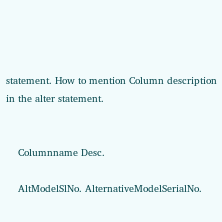statement. How to mention Column description in the alter statement.


    Columnname Desc.

    AltModelSlNo. AlternativeModelSerialNo.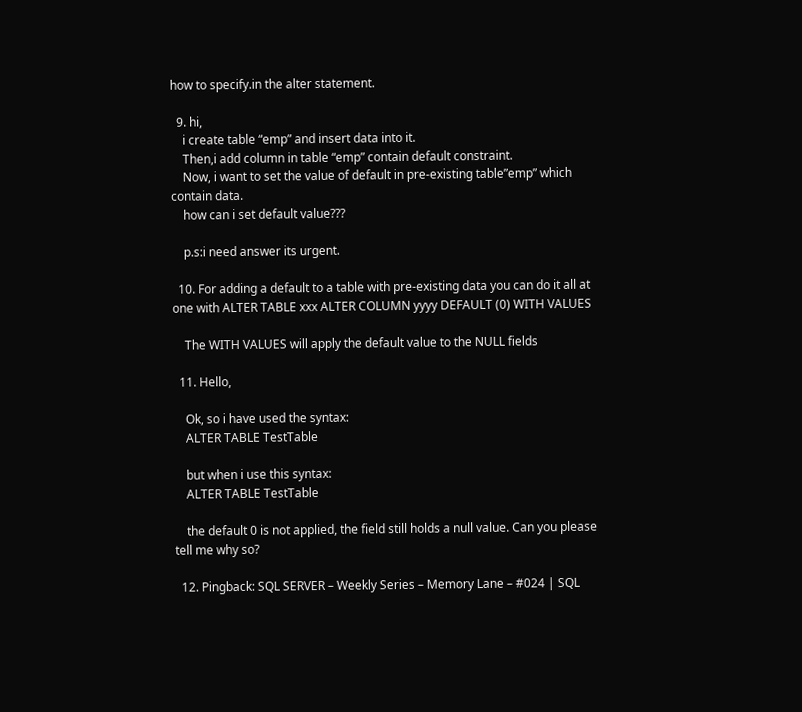how to specify.in the alter statement.

  9. hi,
    i create table “emp” and insert data into it.
    Then,i add column in table “emp” contain default constraint.
    Now, i want to set the value of default in pre-existing table”emp” which contain data.
    how can i set default value???

    p.s:i need answer its urgent.

  10. For adding a default to a table with pre-existing data you can do it all at one with ALTER TABLE xxx ALTER COLUMN yyyy DEFAULT (0) WITH VALUES

    The WITH VALUES will apply the default value to the NULL fields

  11. Hello,

    Ok, so i have used the syntax:
    ALTER TABLE TestTable

    but when i use this syntax:
    ALTER TABLE TestTable

    the default 0 is not applied, the field still holds a null value. Can you please tell me why so?

  12. Pingback: SQL SERVER – Weekly Series – Memory Lane – #024 | SQL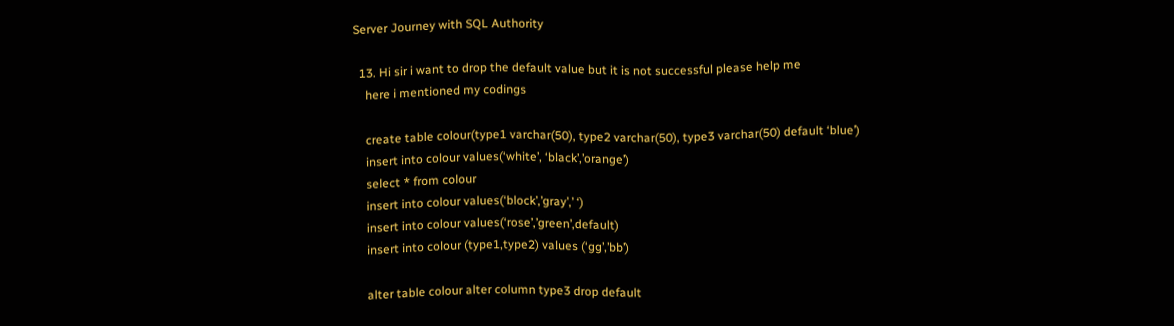Server Journey with SQL Authority

  13. Hi sir i want to drop the default value but it is not successful please help me
    here i mentioned my codings

    create table colour(type1 varchar(50), type2 varchar(50), type3 varchar(50) default ‘blue’)
    insert into colour values(‘white’, ‘black’,’orange’)
    select * from colour
    insert into colour values(‘block’,’gray’,’ ‘)
    insert into colour values(‘rose’,’green’,default)
    insert into colour (type1,type2) values (‘gg’,’bb’)

    alter table colour alter column type3 drop default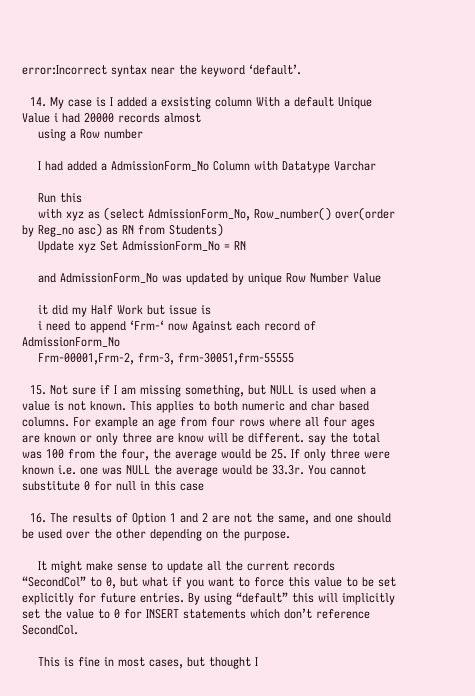error:Incorrect syntax near the keyword ‘default’.

  14. My case is I added a exsisting column With a default Unique Value i had 20000 records almost
    using a Row number

    I had added a AdmissionForm_No Column with Datatype Varchar

    Run this
    with xyz as (select AdmissionForm_No, Row_number() over(order by Reg_no asc) as RN from Students)
    Update xyz Set AdmissionForm_No = RN

    and AdmissionForm_No was updated by unique Row Number Value

    it did my Half Work but issue is
    i need to append ‘Frm-‘ now Against each record of AdmissionForm_No
    Frm-00001,Frm-2, frm-3, frm-30051,frm-55555

  15. Not sure if I am missing something, but NULL is used when a value is not known. This applies to both numeric and char based columns. For example an age from four rows where all four ages are known or only three are know will be different. say the total was 100 from the four, the average would be 25. If only three were known i.e. one was NULL the average would be 33.3r. You cannot substitute 0 for null in this case

  16. The results of Option 1 and 2 are not the same, and one should be used over the other depending on the purpose.

    It might make sense to update all the current records “SecondCol” to 0, but what if you want to force this value to be set explicitly for future entries. By using “default” this will implicitly set the value to 0 for INSERT statements which don’t reference SecondCol.

    This is fine in most cases, but thought I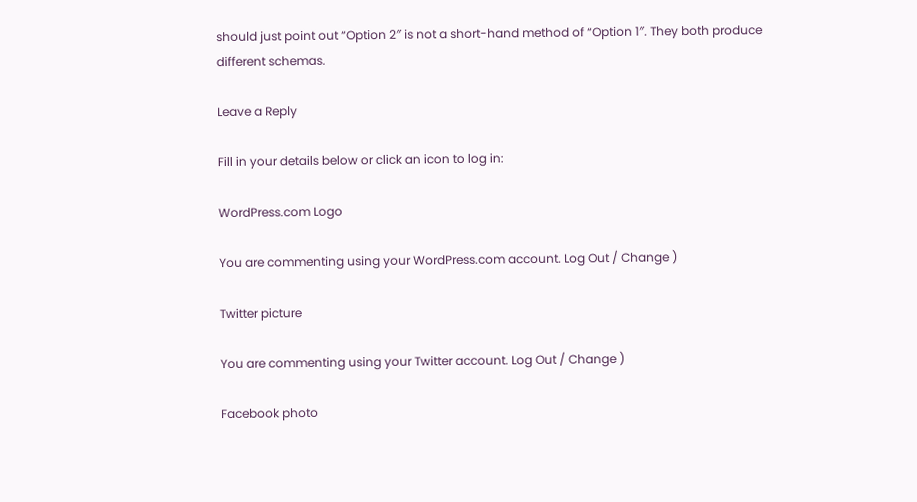should just point out “Option 2″ is not a short-hand method of “Option 1″. They both produce different schemas.

Leave a Reply

Fill in your details below or click an icon to log in:

WordPress.com Logo

You are commenting using your WordPress.com account. Log Out / Change )

Twitter picture

You are commenting using your Twitter account. Log Out / Change )

Facebook photo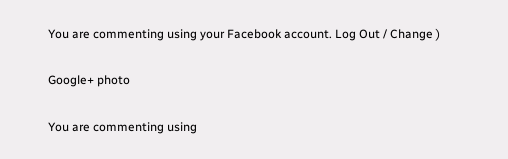You are commenting using your Facebook account. Log Out / Change )

Google+ photo

You are commenting using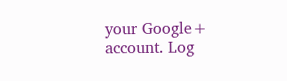your Google+ account. Log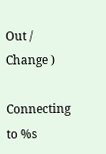Out / Change )

Connecting to %s